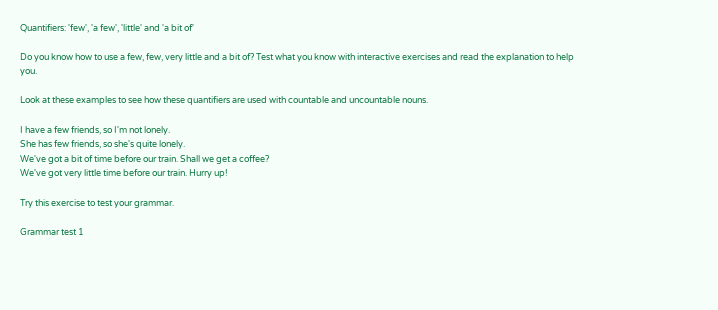Quantifiers: 'few', 'a few', 'little' and 'a bit of'

Do you know how to use a few, few, very little and a bit of? Test what you know with interactive exercises and read the explanation to help you.

Look at these examples to see how these quantifiers are used with countable and uncountable nouns.

I have a few friends, so I'm not lonely.
She has few friends, so she's quite lonely.
We've got a bit of time before our train. Shall we get a coffee?
We've got very little time before our train. Hurry up!

Try this exercise to test your grammar.

Grammar test 1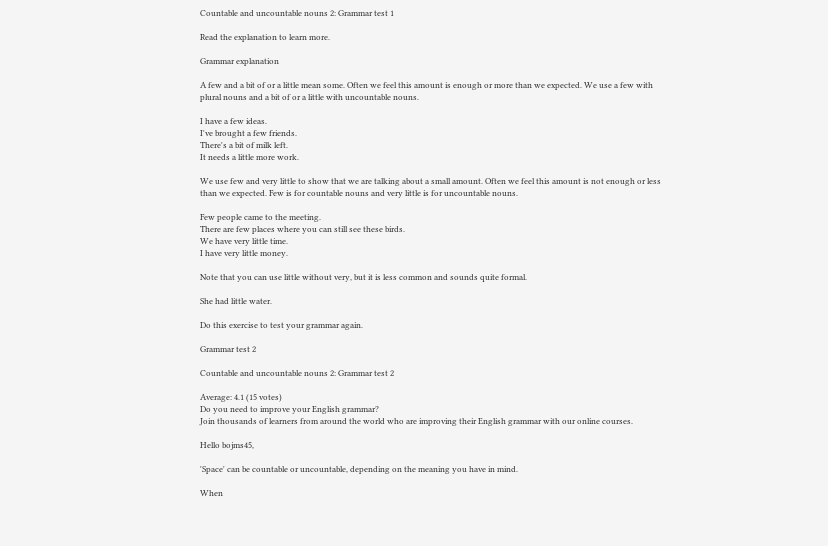Countable and uncountable nouns 2: Grammar test 1

Read the explanation to learn more.

Grammar explanation

A few and a bit of or a little mean some. Often we feel this amount is enough or more than we expected. We use a few with plural nouns and a bit of or a little with uncountable nouns.

I have a few ideas.
I've brought a few friends.
There's a bit of milk left.
It needs a little more work.

We use few and very little to show that we are talking about a small amount. Often we feel this amount is not enough or less than we expected. Few is for countable nouns and very little is for uncountable nouns.

Few people came to the meeting.
There are few places where you can still see these birds.
We have very little time.
I have very little money.

Note that you can use little without very, but it is less common and sounds quite formal.

She had little water.

Do this exercise to test your grammar again.

Grammar test 2

Countable and uncountable nouns 2: Grammar test 2

Average: 4.1 (15 votes)
Do you need to improve your English grammar?
Join thousands of learners from around the world who are improving their English grammar with our online courses.

Hello bojms45,

'Space' can be countable or uncountable, depending on the meaning you have in mind.

When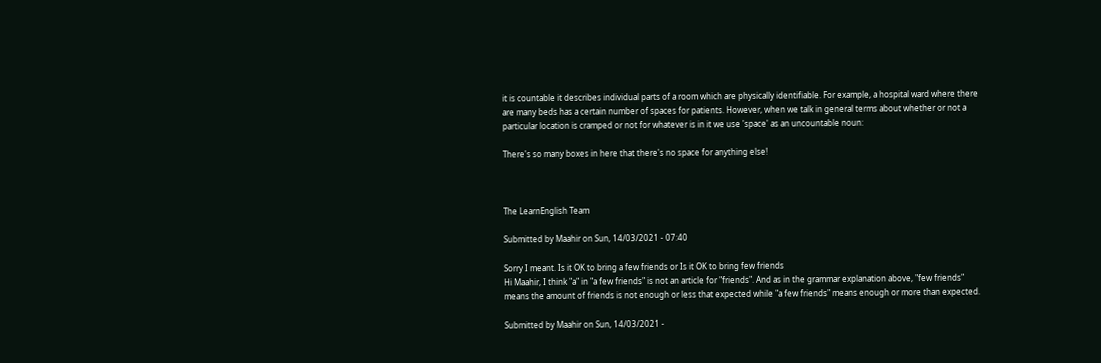it is countable it describes individual parts of a room which are physically identifiable. For example, a hospital ward where there are many beds has a certain number of spaces for patients. However, when we talk in general terms about whether or not a particular location is cramped or not for whatever is in it we use 'space' as an uncountable noun:

There's so many boxes in here that there's no space for anything else!



The LearnEnglish Team

Submitted by Maahir on Sun, 14/03/2021 - 07:40

Sorry I meant. Is it OK to bring a few friends or Is it OK to bring few friends
Hi Maahir, I think "a" in "a few friends" is not an article for "friends". And as in the grammar explanation above, "few friends" means the amount of friends is not enough or less that expected while "a few friends" means enough or more than expected.

Submitted by Maahir on Sun, 14/03/2021 -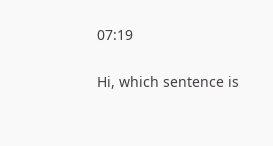07:19

Hi, which sentence is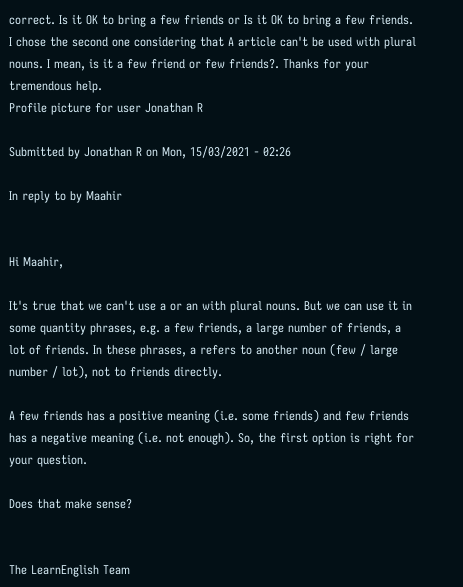correct. Is it OK to bring a few friends or Is it OK to bring a few friends. I chose the second one considering that A article can't be used with plural nouns. I mean, is it a few friend or few friends?. Thanks for your tremendous help.
Profile picture for user Jonathan R

Submitted by Jonathan R on Mon, 15/03/2021 - 02:26

In reply to by Maahir


Hi Maahir,

It's true that we can't use a or an with plural nouns. But we can use it in some quantity phrases, e.g. a few friends, a large number of friends, a lot of friends. In these phrases, a refers to another noun (few / large number / lot), not to friends directly.

A few friends has a positive meaning (i.e. some friends) and few friends has a negative meaning (i.e. not enough). So, the first option is right for your question.

Does that make sense?


The LearnEnglish Team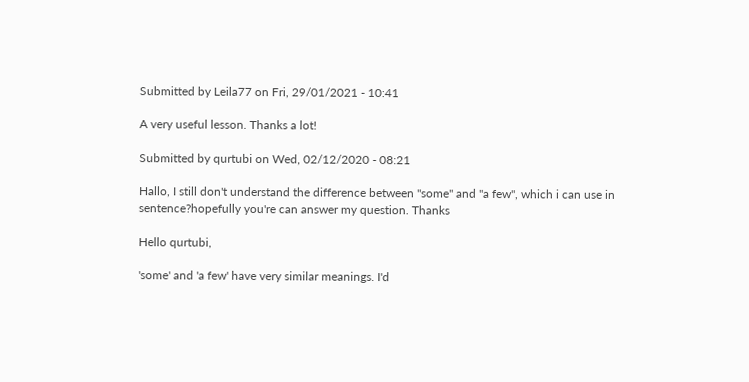Submitted by Leila77 on Fri, 29/01/2021 - 10:41

A very useful lesson. Thanks a lot!

Submitted by qurtubi on Wed, 02/12/2020 - 08:21

Hallo, I still don't understand the difference between "some" and "a few", which i can use in sentence?hopefully you're can answer my question. Thanks

Hello qurtubi,

'some' and 'a few' have very similar meanings. I'd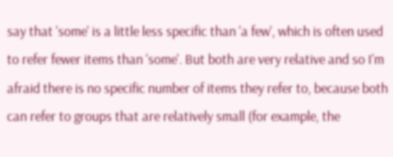say that 'some' is a little less specific than 'a few', which is often used to refer fewer items than 'some'. But both are very relative and so I'm afraid there is no specific number of items they refer to, because both can refer to groups that are relatively small (for example, the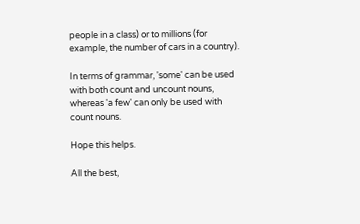people in a class) or to millions (for example, the number of cars in a country).

In terms of grammar, 'some' can be used with both count and uncount nouns, whereas 'a few' can only be used with count nouns.

Hope this helps.

All the best,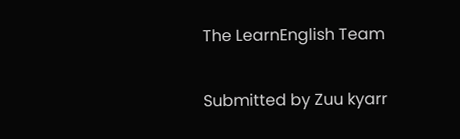The LearnEnglish Team

Submitted by Zuu kyarr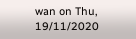wan on Thu, 19/11/2020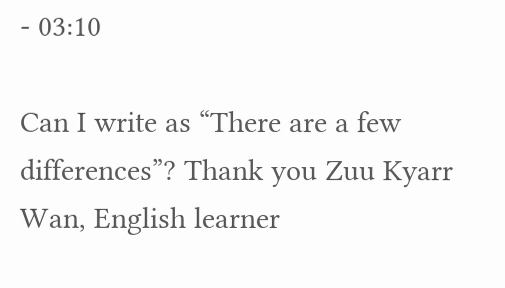- 03:10

Can I write as “There are a few differences”? Thank you Zuu Kyarr Wan, English learner